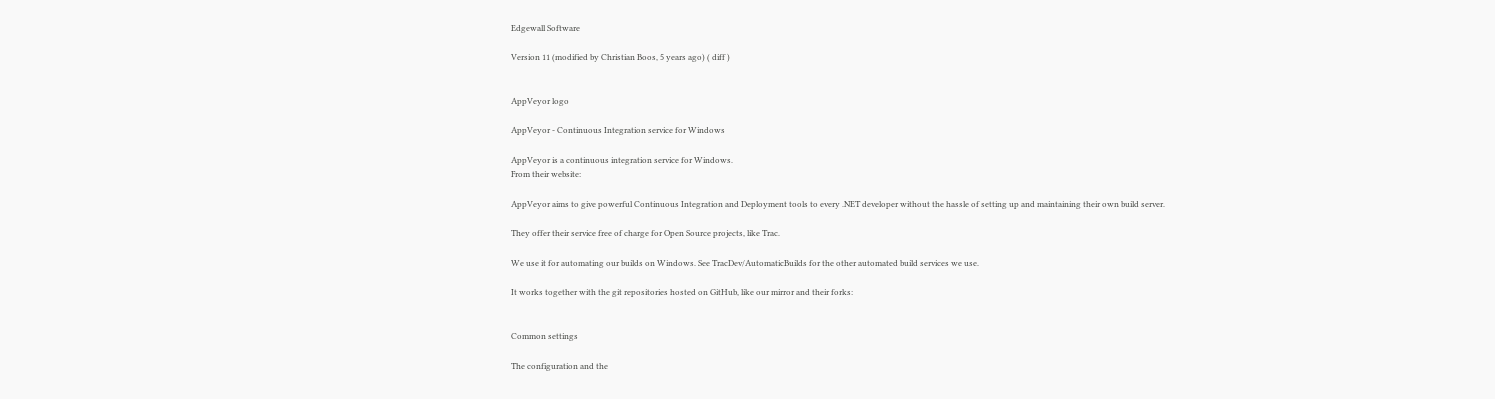Edgewall Software

Version 11 (modified by Christian Boos, 5 years ago) ( diff )


AppVeyor logo

AppVeyor - Continuous Integration service for Windows

AppVeyor is a continuous integration service for Windows.
From their website:

AppVeyor aims to give powerful Continuous Integration and Deployment tools to every .NET developer without the hassle of setting up and maintaining their own build server.

They offer their service free of charge for Open Source projects, like Trac.

We use it for automating our builds on Windows. See TracDev/AutomaticBuilds for the other automated build services we use.

It works together with the git repositories hosted on GitHub, like our mirror and their forks:


Common settings

The configuration and the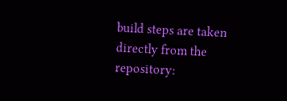build steps are taken directly from the repository: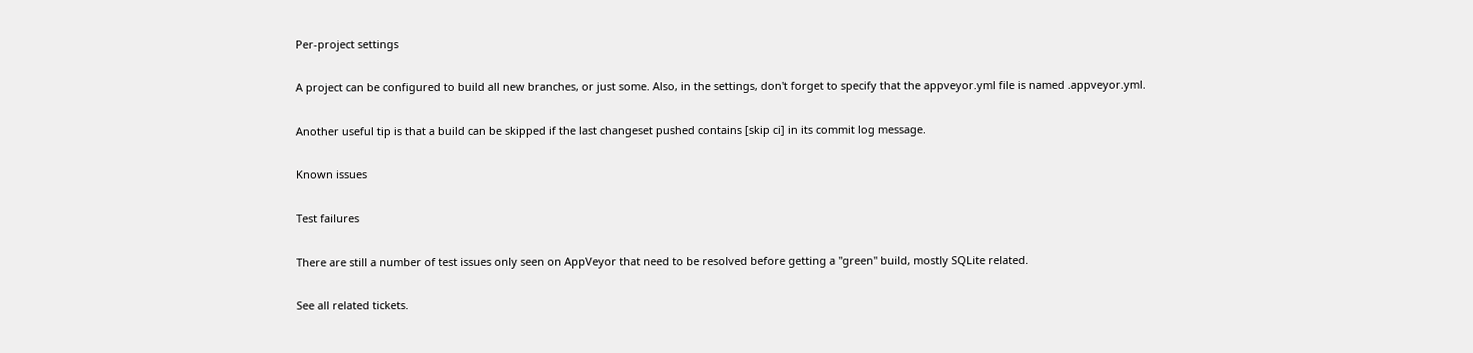Per-project settings

A project can be configured to build all new branches, or just some. Also, in the settings, don't forget to specify that the appveyor.yml file is named .appveyor.yml.

Another useful tip is that a build can be skipped if the last changeset pushed contains [skip ci] in its commit log message.

Known issues

Test failures

There are still a number of test issues only seen on AppVeyor that need to be resolved before getting a "green" build, mostly SQLite related.

See all related tickets.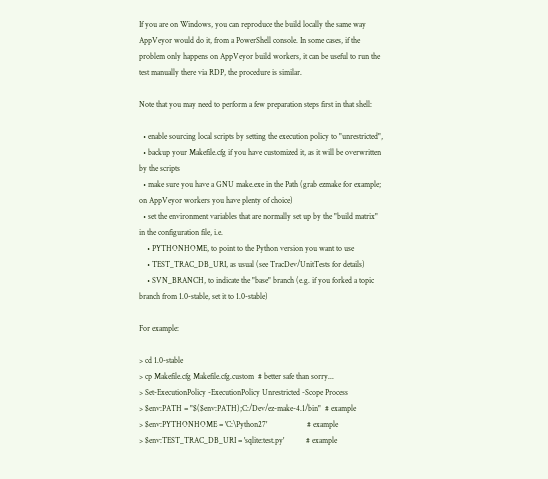If you are on Windows, you can reproduce the build locally the same way AppVeyor would do it, from a PowerShell console. In some cases, if the problem only happens on AppVeyor build workers, it can be useful to run the test manually there via RDP, the procedure is similar.

Note that you may need to perform a few preparation steps first in that shell:

  • enable sourcing local scripts by setting the execution policy to "unrestricted",
  • backup your Makefile.cfg if you have customized it, as it will be overwritten by the scripts
  • make sure you have a GNU make.exe in the Path (grab ezmake for example; on AppVeyor workers you have plenty of choice)
  • set the environment variables that are normally set up by the "build matrix" in the configuration file, i.e.
    • PYTHONHOME, to point to the Python version you want to use
    • TEST_TRAC_DB_URI, as usual (see TracDev/UnitTests for details)
    • SVN_BRANCH, to indicate the "base" branch (e.g. if you forked a topic branch from 1.0-stable, set it to 1.0-stable)

For example:

> cd 1.0-stable
> cp Makefile.cfg Makefile.cfg.custom  # better safe than sorry...
> Set-ExecutionPolicy -ExecutionPolicy Unrestricted -Scope Process
> $env:PATH = "$($env:PATH);C:/Dev/ez-make-4.1/bin"  # example
> $env:PYTHONHOME = 'C:\Python27'                    # example
> $env:TEST_TRAC_DB_URI = 'sqlite:test.py'           # example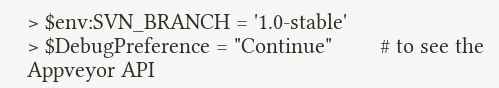> $env:SVN_BRANCH = '1.0-stable'
> $DebugPreference = "Continue"        # to see the Appveyor API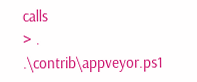calls
> . .\contrib\appveyor.ps1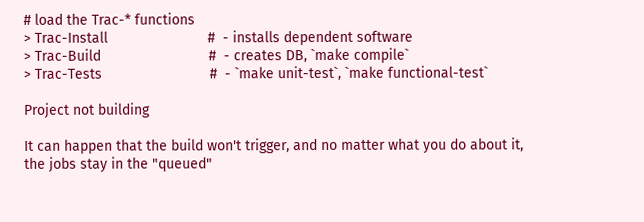# load the Trac-* functions
> Trac-Install                         #  - installs dependent software
> Trac-Build                           #  - creates DB, `make compile`
> Trac-Tests                           #  - `make unit-test`, `make functional-test`

Project not building

It can happen that the build won't trigger, and no matter what you do about it, the jobs stay in the "queued"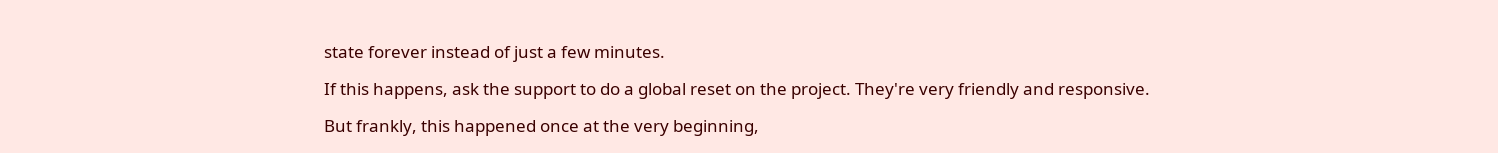state forever instead of just a few minutes.

If this happens, ask the support to do a global reset on the project. They're very friendly and responsive.

But frankly, this happened once at the very beginning,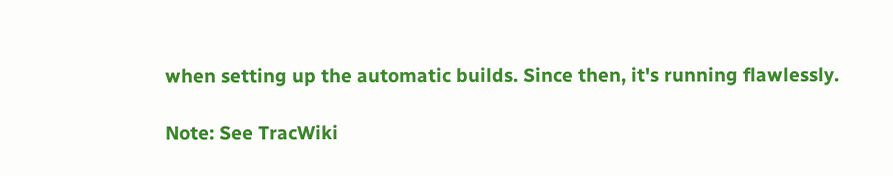when setting up the automatic builds. Since then, it's running flawlessly.

Note: See TracWiki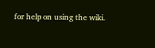for help on using the wiki.